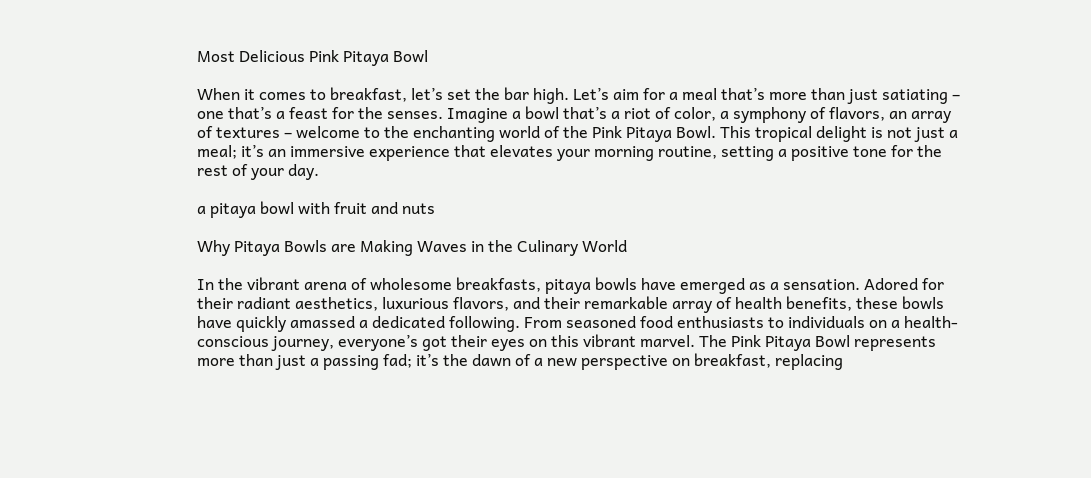Most Delicious Pink Pitaya Bowl

When it comes to breakfast, let’s set the bar high. Let’s aim for a meal that’s more than just satiating – one that’s a feast for the senses. Imagine a bowl that’s a riot of color, a symphony of flavors, an array of textures – welcome to the enchanting world of the Pink Pitaya Bowl. This tropical delight is not just a meal; it’s an immersive experience that elevates your morning routine, setting a positive tone for the rest of your day.

a pitaya bowl with fruit and nuts

Why Pitaya Bowls are Making Waves in the Culinary World

In the vibrant arena of wholesome breakfasts, pitaya bowls have emerged as a sensation. Adored for their radiant aesthetics, luxurious flavors, and their remarkable array of health benefits, these bowls have quickly amassed a dedicated following. From seasoned food enthusiasts to individuals on a health-conscious journey, everyone’s got their eyes on this vibrant marvel. The Pink Pitaya Bowl represents more than just a passing fad; it’s the dawn of a new perspective on breakfast, replacing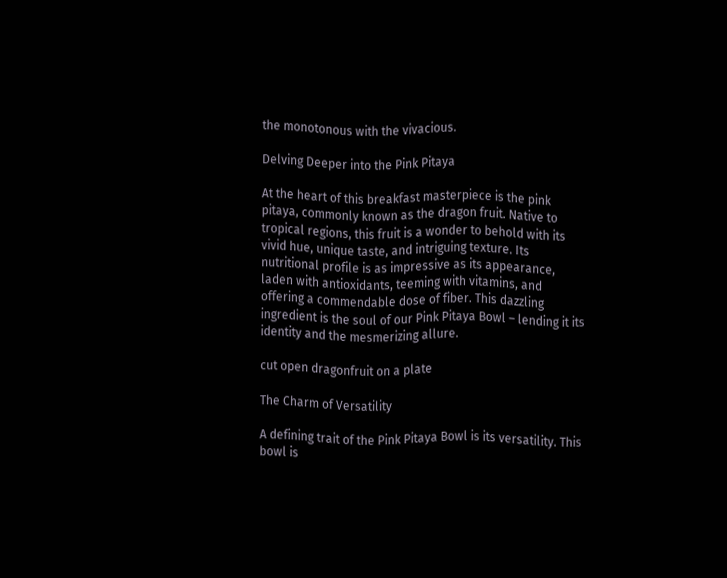the monotonous with the vivacious.

Delving Deeper into the Pink Pitaya

At the heart of this breakfast masterpiece is the pink pitaya, commonly known as the dragon fruit. Native to tropical regions, this fruit is a wonder to behold with its vivid hue, unique taste, and intriguing texture. Its nutritional profile is as impressive as its appearance, laden with antioxidants, teeming with vitamins, and offering a commendable dose of fiber. This dazzling ingredient is the soul of our Pink Pitaya Bowl – lending it its identity and the mesmerizing allure.

cut open dragonfruit on a plate

The Charm of Versatility

A defining trait of the Pink Pitaya Bowl is its versatility. This bowl is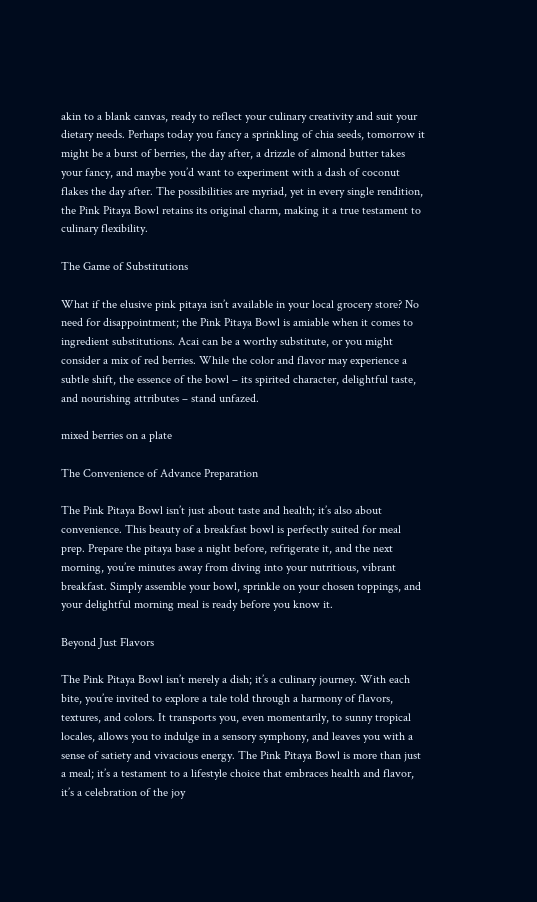akin to a blank canvas, ready to reflect your culinary creativity and suit your dietary needs. Perhaps today you fancy a sprinkling of chia seeds, tomorrow it might be a burst of berries, the day after, a drizzle of almond butter takes your fancy, and maybe you’d want to experiment with a dash of coconut flakes the day after. The possibilities are myriad, yet in every single rendition, the Pink Pitaya Bowl retains its original charm, making it a true testament to culinary flexibility.

The Game of Substitutions

What if the elusive pink pitaya isn’t available in your local grocery store? No need for disappointment; the Pink Pitaya Bowl is amiable when it comes to ingredient substitutions. Acai can be a worthy substitute, or you might consider a mix of red berries. While the color and flavor may experience a subtle shift, the essence of the bowl – its spirited character, delightful taste, and nourishing attributes – stand unfazed.

mixed berries on a plate

The Convenience of Advance Preparation

The Pink Pitaya Bowl isn’t just about taste and health; it’s also about convenience. This beauty of a breakfast bowl is perfectly suited for meal prep. Prepare the pitaya base a night before, refrigerate it, and the next morning, you’re minutes away from diving into your nutritious, vibrant breakfast. Simply assemble your bowl, sprinkle on your chosen toppings, and your delightful morning meal is ready before you know it.

Beyond Just Flavors

The Pink Pitaya Bowl isn’t merely a dish; it’s a culinary journey. With each bite, you’re invited to explore a tale told through a harmony of flavors, textures, and colors. It transports you, even momentarily, to sunny tropical locales, allows you to indulge in a sensory symphony, and leaves you with a sense of satiety and vivacious energy. The Pink Pitaya Bowl is more than just a meal; it’s a testament to a lifestyle choice that embraces health and flavor, it’s a celebration of the joy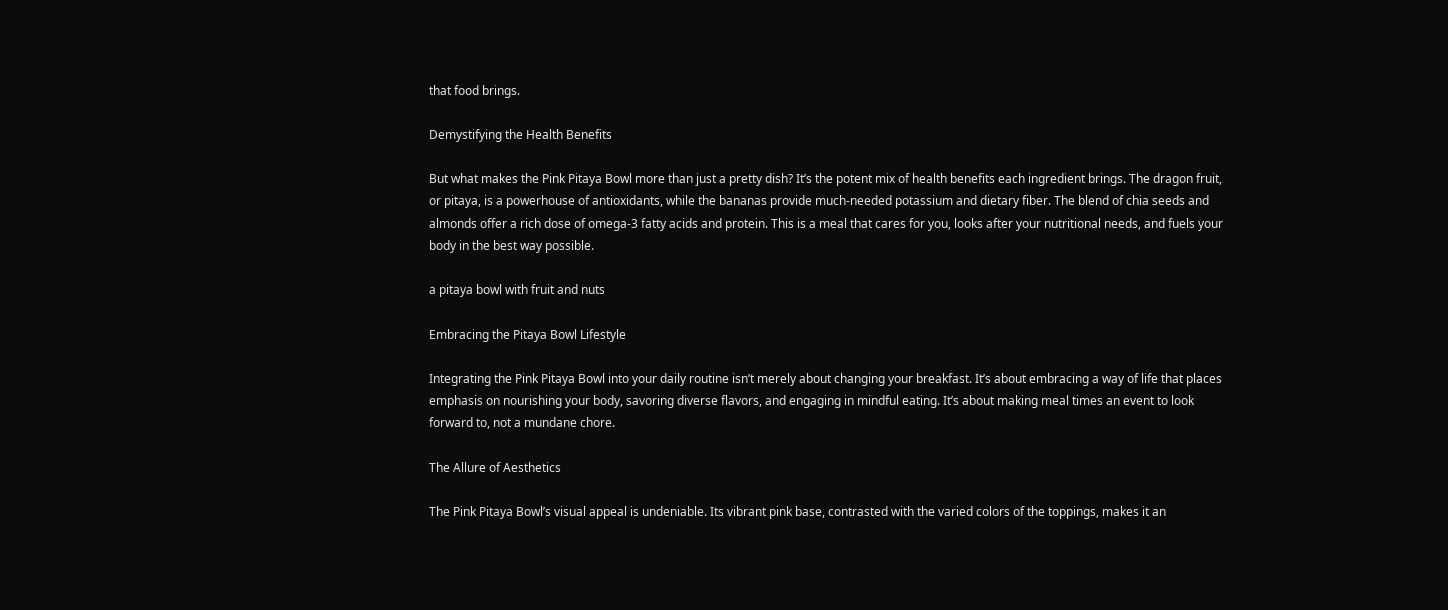that food brings.

Demystifying the Health Benefits

But what makes the Pink Pitaya Bowl more than just a pretty dish? It’s the potent mix of health benefits each ingredient brings. The dragon fruit, or pitaya, is a powerhouse of antioxidants, while the bananas provide much-needed potassium and dietary fiber. The blend of chia seeds and almonds offer a rich dose of omega-3 fatty acids and protein. This is a meal that cares for you, looks after your nutritional needs, and fuels your body in the best way possible.

a pitaya bowl with fruit and nuts

Embracing the Pitaya Bowl Lifestyle

Integrating the Pink Pitaya Bowl into your daily routine isn’t merely about changing your breakfast. It’s about embracing a way of life that places emphasis on nourishing your body, savoring diverse flavors, and engaging in mindful eating. It’s about making meal times an event to look forward to, not a mundane chore.

The Allure of Aesthetics

The Pink Pitaya Bowl’s visual appeal is undeniable. Its vibrant pink base, contrasted with the varied colors of the toppings, makes it an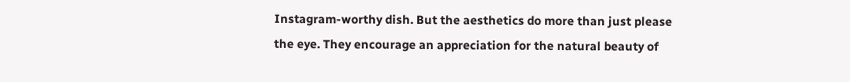Instagram-worthy dish. But the aesthetics do more than just please the eye. They encourage an appreciation for the natural beauty of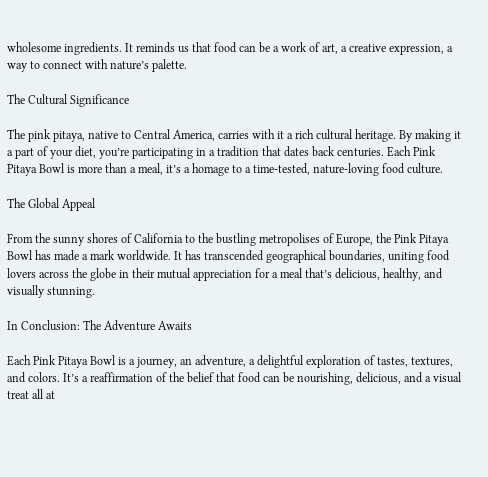wholesome ingredients. It reminds us that food can be a work of art, a creative expression, a way to connect with nature’s palette.

The Cultural Significance

The pink pitaya, native to Central America, carries with it a rich cultural heritage. By making it a part of your diet, you’re participating in a tradition that dates back centuries. Each Pink Pitaya Bowl is more than a meal, it’s a homage to a time-tested, nature-loving food culture.

The Global Appeal

From the sunny shores of California to the bustling metropolises of Europe, the Pink Pitaya Bowl has made a mark worldwide. It has transcended geographical boundaries, uniting food lovers across the globe in their mutual appreciation for a meal that’s delicious, healthy, and visually stunning.

In Conclusion: The Adventure Awaits

Each Pink Pitaya Bowl is a journey, an adventure, a delightful exploration of tastes, textures, and colors. It’s a reaffirmation of the belief that food can be nourishing, delicious, and a visual treat all at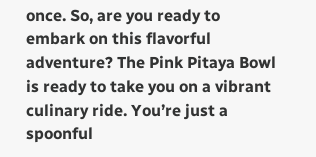once. So, are you ready to embark on this flavorful adventure? The Pink Pitaya Bowl is ready to take you on a vibrant culinary ride. You’re just a spoonful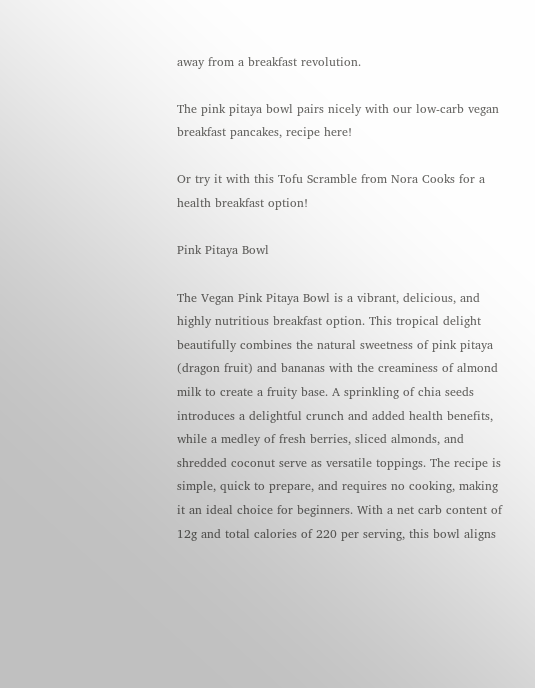away from a breakfast revolution.

The pink pitaya bowl pairs nicely with our low-carb vegan breakfast pancakes, recipe here!

Or try it with this Tofu Scramble from Nora Cooks for a health breakfast option!

Pink Pitaya Bowl

The Vegan Pink Pitaya Bowl is a vibrant, delicious, and highly nutritious breakfast option. This tropical delight beautifully combines the natural sweetness of pink pitaya (dragon fruit) and bananas with the creaminess of almond milk to create a fruity base. A sprinkling of chia seeds introduces a delightful crunch and added health benefits, while a medley of fresh berries, sliced almonds, and shredded coconut serve as versatile toppings. The recipe is simple, quick to prepare, and requires no cooking, making it an ideal choice for beginners. With a net carb content of 12g and total calories of 220 per serving, this bowl aligns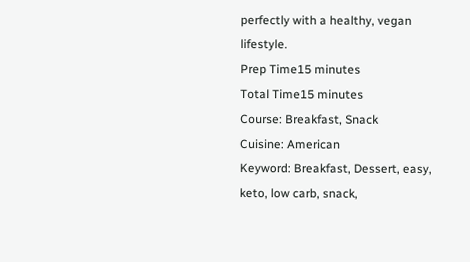perfectly with a healthy, vegan lifestyle.
Prep Time15 minutes
Total Time15 minutes
Course: Breakfast, Snack
Cuisine: American
Keyword: Breakfast, Dessert, easy, keto, low carb, snack,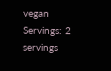vegan
Servings: 2 servings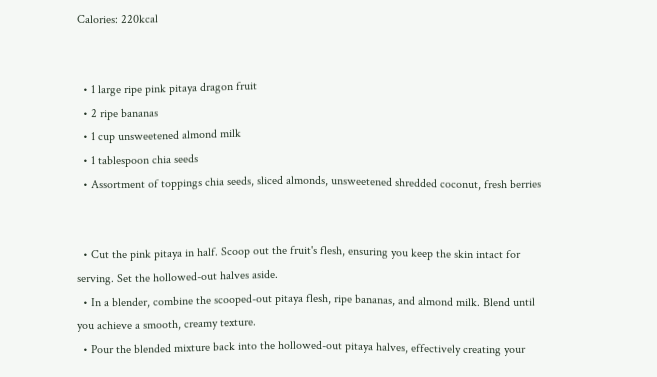Calories: 220kcal


  • 1 large ripe pink pitaya dragon fruit
  • 2 ripe bananas
  • 1 cup unsweetened almond milk
  • 1 tablespoon chia seeds
  • Assortment of toppings chia seeds, sliced almonds, unsweetened shredded coconut, fresh berries


  • Cut the pink pitaya in half. Scoop out the fruit's flesh, ensuring you keep the skin intact for serving. Set the hollowed-out halves aside.
  • In a blender, combine the scooped-out pitaya flesh, ripe bananas, and almond milk. Blend until you achieve a smooth, creamy texture.
  • Pour the blended mixture back into the hollowed-out pitaya halves, effectively creating your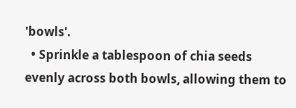'bowls'.
  • Sprinkle a tablespoon of chia seeds evenly across both bowls, allowing them to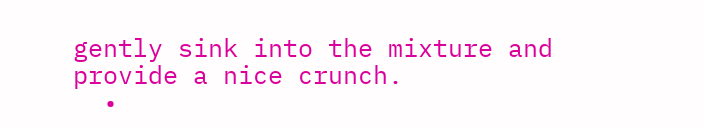gently sink into the mixture and provide a nice crunch.
  •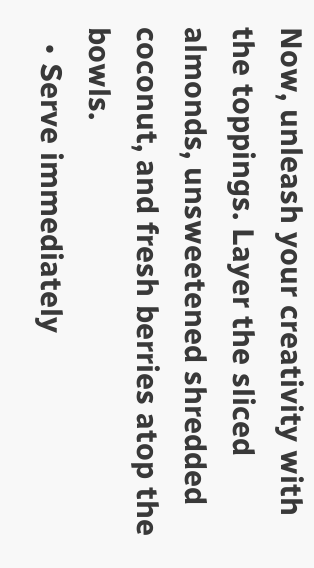Now, unleash your creativity with the toppings. Layer the sliced almonds, unsweetened shredded coconut, and fresh berries atop the bowls.
  • Serve immediately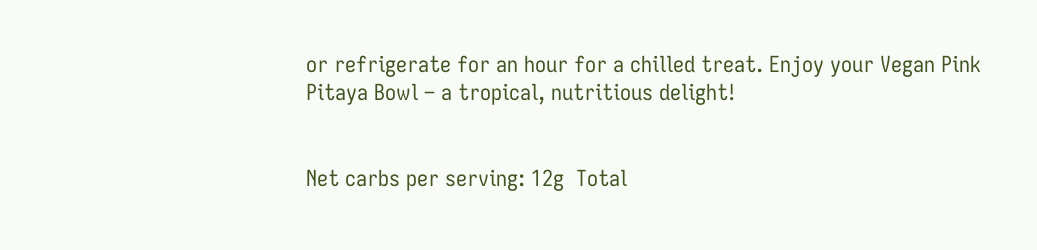or refrigerate for an hour for a chilled treat. Enjoy your Vegan Pink Pitaya Bowl – a tropical, nutritious delight!


Net carbs per serving: 12g  Total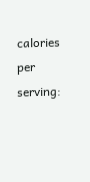calories per serving: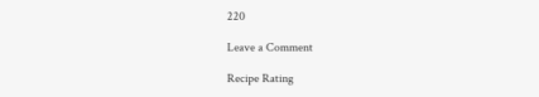220

Leave a Comment

Recipe Rating